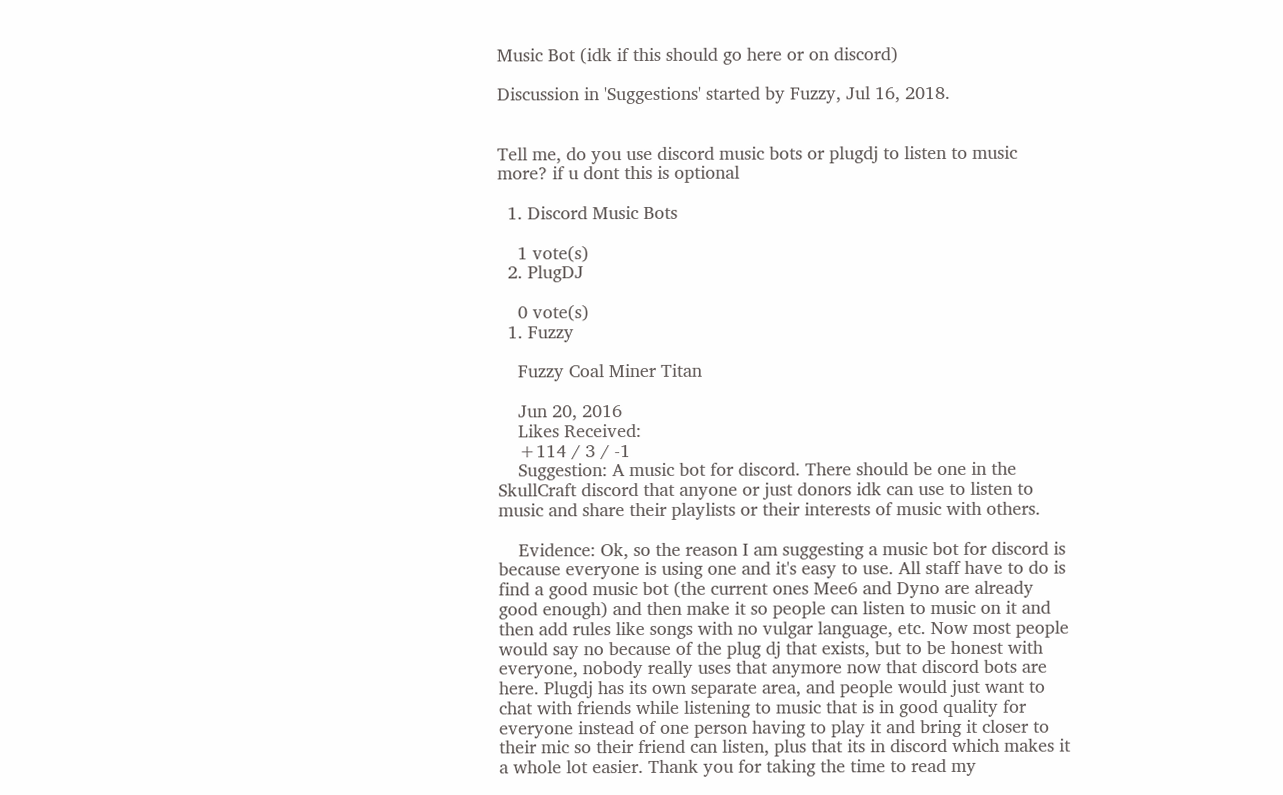Music Bot (idk if this should go here or on discord)

Discussion in 'Suggestions' started by Fuzzy, Jul 16, 2018.


Tell me, do you use discord music bots or plugdj to listen to music more? if u dont this is optional

  1. Discord Music Bots

    1 vote(s)
  2. PlugDJ

    0 vote(s)
  1. Fuzzy

    Fuzzy Coal Miner Titan

    Jun 20, 2016
    Likes Received:
    +114 / 3 / -1
    Suggestion: A music bot for discord. There should be one in the SkullCraft discord that anyone or just donors idk can use to listen to music and share their playlists or their interests of music with others.

    Evidence: Ok, so the reason I am suggesting a music bot for discord is because everyone is using one and it's easy to use. All staff have to do is find a good music bot (the current ones Mee6 and Dyno are already good enough) and then make it so people can listen to music on it and then add rules like songs with no vulgar language, etc. Now most people would say no because of the plug dj that exists, but to be honest with everyone, nobody really uses that anymore now that discord bots are here. Plugdj has its own separate area, and people would just want to chat with friends while listening to music that is in good quality for everyone instead of one person having to play it and bring it closer to their mic so their friend can listen, plus that its in discord which makes it a whole lot easier. Thank you for taking the time to read my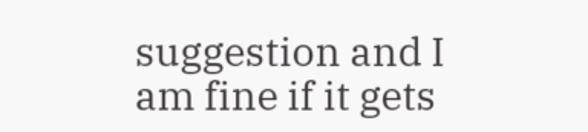suggestion and I am fine if it gets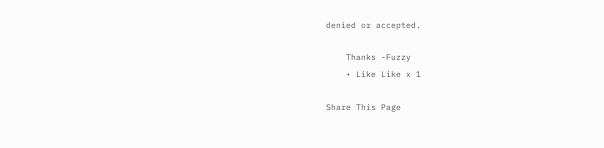denied or accepted.

    Thanks -Fuzzy
    • Like Like x 1

Share This Page